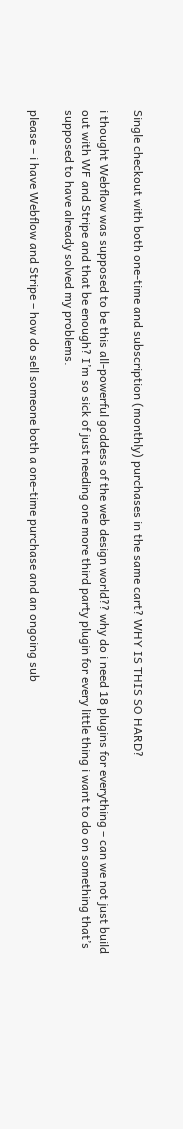Single checkout with both one-time and subscription (monthly) purchases in the same cart? WHY IS THIS SO HARD?

i thought Webflow was supposed to be this all-powerful goddess of the web design world?? why do i need 18 plugins for everything – can we not just build out with WF and Stripe and that be enough? I’m so sick of just needing one more third party plugin for every little thing i want to do on something that’s supposed to have already solved my problems.

please – i have Webflow and Stripe – how do sell someone both a one-time purchase and an ongoing sub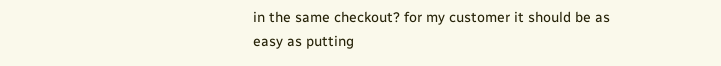in the same checkout? for my customer it should be as easy as putting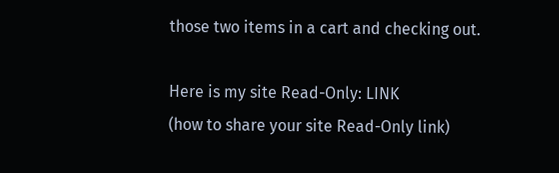those two items in a cart and checking out.

Here is my site Read-Only: LINK
(how to share your site Read-Only link)